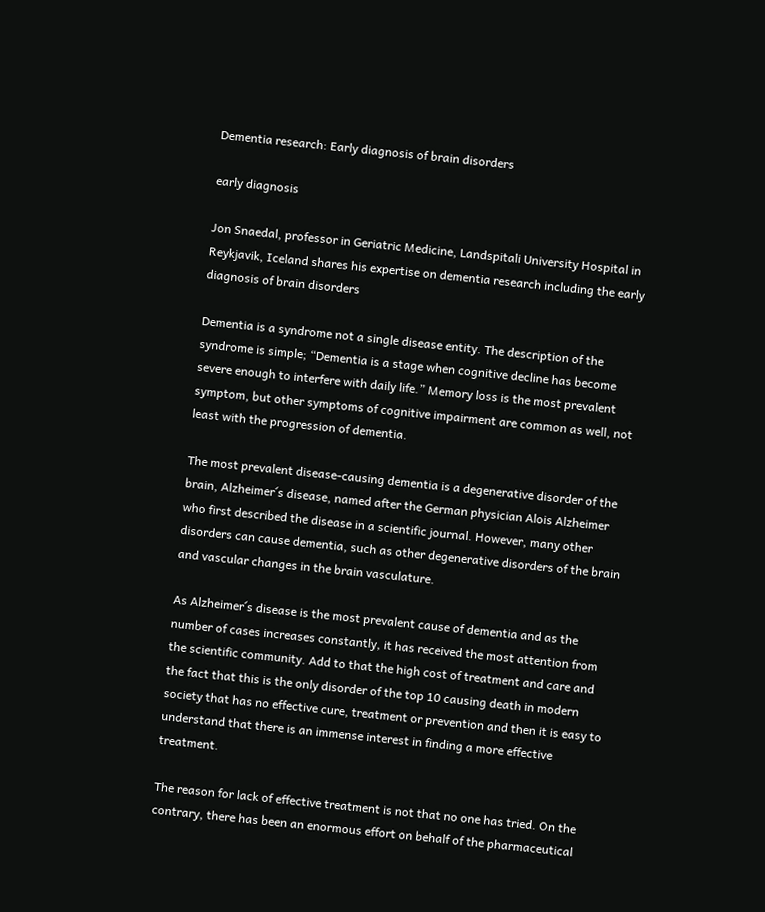Dementia research: Early diagnosis of brain disorders

early diagnosis

Jon Snaedal, professor in Geriatric Medicine, Landspitali University Hospital in Reykjavik, Iceland shares his expertise on dementia research including the early diagnosis of brain disorders

Dementia is a syndrome not a single disease entity. The description of the syndrome is simple; “Dementia is a stage when cognitive decline has become severe enough to interfere with daily life.” Memory loss is the most prevalent symptom, but other symptoms of cognitive impairment are common as well, not least with the progression of dementia.

The most prevalent disease-causing dementia is a degenerative disorder of the brain, Alzheimer´s disease, named after the German physician Alois Alzheimer who first described the disease in a scientific journal. However, many other disorders can cause dementia, such as other degenerative disorders of the brain and vascular changes in the brain vasculature.

As Alzheimer´s disease is the most prevalent cause of dementia and as the number of cases increases constantly, it has received the most attention from the scientific community. Add to that the high cost of treatment and care and the fact that this is the only disorder of the top 10 causing death in modern society that has no effective cure, treatment or prevention and then it is easy to understand that there is an immense interest in finding a more effective treatment.

The reason for lack of effective treatment is not that no one has tried. On the contrary, there has been an enormous effort on behalf of the pharmaceutical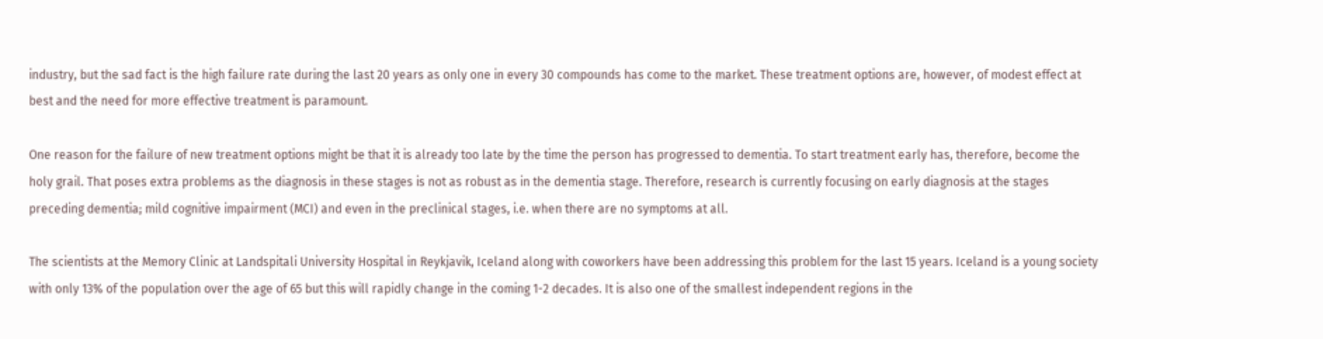industry, but the sad fact is the high failure rate during the last 20 years as only one in every 30 compounds has come to the market. These treatment options are, however, of modest effect at best and the need for more effective treatment is paramount.

One reason for the failure of new treatment options might be that it is already too late by the time the person has progressed to dementia. To start treatment early has, therefore, become the holy grail. That poses extra problems as the diagnosis in these stages is not as robust as in the dementia stage. Therefore, research is currently focusing on early diagnosis at the stages preceding dementia; mild cognitive impairment (MCI) and even in the preclinical stages, i.e. when there are no symptoms at all.

The scientists at the Memory Clinic at Landspitali University Hospital in Reykjavik, Iceland along with coworkers have been addressing this problem for the last 15 years. Iceland is a young society with only 13% of the population over the age of 65 but this will rapidly change in the coming 1-2 decades. It is also one of the smallest independent regions in the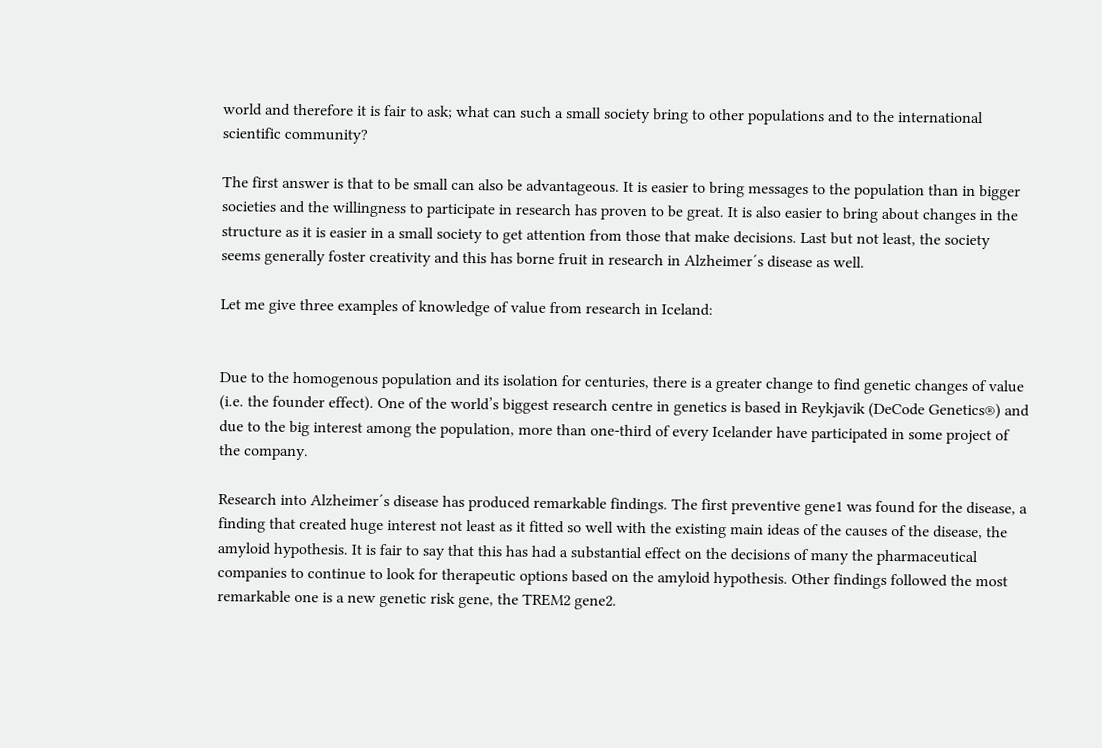world and therefore it is fair to ask; what can such a small society bring to other populations and to the international scientific community?

The first answer is that to be small can also be advantageous. It is easier to bring messages to the population than in bigger societies and the willingness to participate in research has proven to be great. It is also easier to bring about changes in the structure as it is easier in a small society to get attention from those that make decisions. Last but not least, the society seems generally foster creativity and this has borne fruit in research in Alzheimer´s disease as well.

Let me give three examples of knowledge of value from research in Iceland:


Due to the homogenous population and its isolation for centuries, there is a greater change to find genetic changes of value (i.e. the founder effect). One of the world’s biggest research centre in genetics is based in Reykjavik (DeCode Genetics®) and due to the big interest among the population, more than one-third of every Icelander have participated in some project of the company.

Research into Alzheimer´s disease has produced remarkable findings. The first preventive gene1 was found for the disease, a finding that created huge interest not least as it fitted so well with the existing main ideas of the causes of the disease, the amyloid hypothesis. It is fair to say that this has had a substantial effect on the decisions of many the pharmaceutical companies to continue to look for therapeutic options based on the amyloid hypothesis. Other findings followed the most remarkable one is a new genetic risk gene, the TREM2 gene2.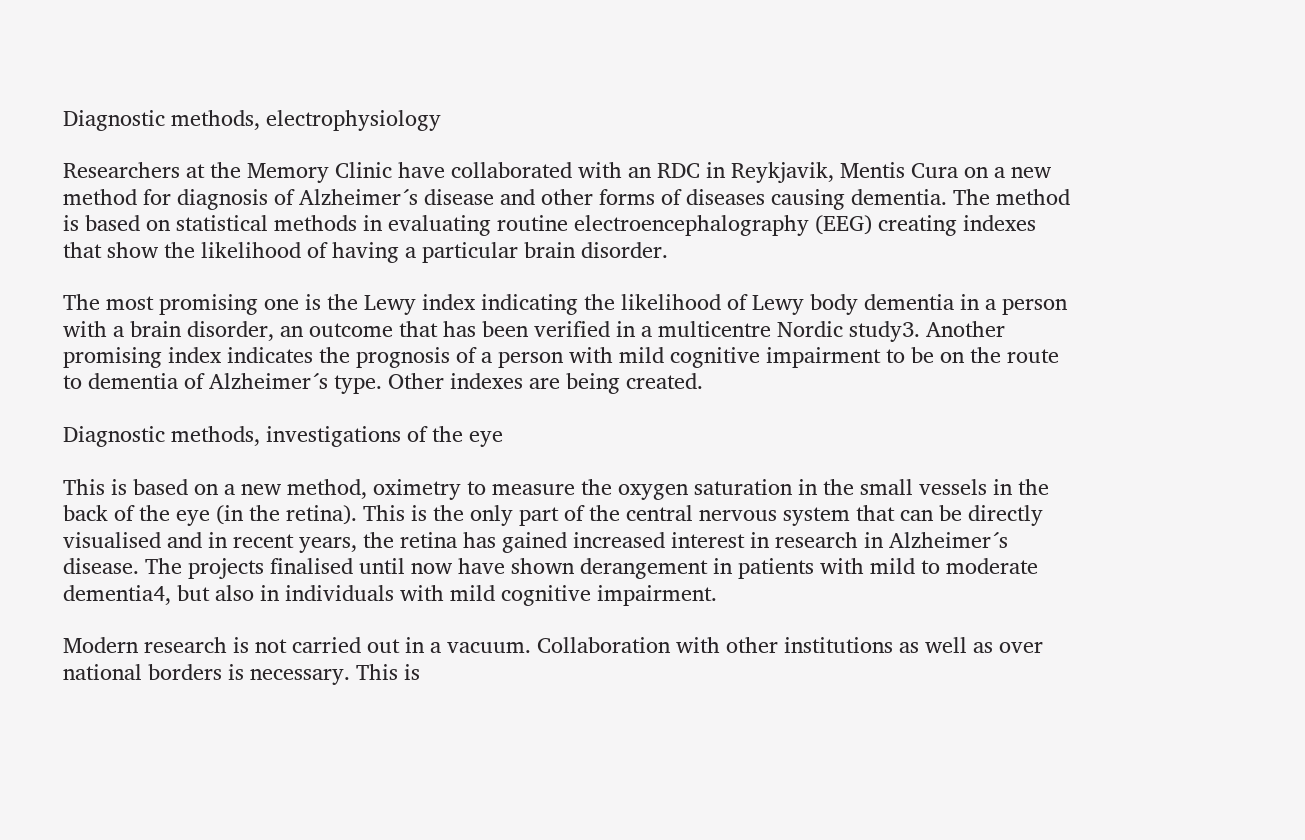Diagnostic methods, electrophysiology

Researchers at the Memory Clinic have collaborated with an RDC in Reykjavik, Mentis Cura on a new method for diagnosis of Alzheimer´s disease and other forms of diseases causing dementia. The method is based on statistical methods in evaluating routine electroencephalography (EEG) creating indexes that show the likelihood of having a particular brain disorder.

The most promising one is the Lewy index indicating the likelihood of Lewy body dementia in a person with a brain disorder, an outcome that has been verified in a multicentre Nordic study3. Another promising index indicates the prognosis of a person with mild cognitive impairment to be on the route to dementia of Alzheimer´s type. Other indexes are being created.

Diagnostic methods, investigations of the eye

This is based on a new method, oximetry to measure the oxygen saturation in the small vessels in the back of the eye (in the retina). This is the only part of the central nervous system that can be directly visualised and in recent years, the retina has gained increased interest in research in Alzheimer´s disease. The projects finalised until now have shown derangement in patients with mild to moderate dementia4, but also in individuals with mild cognitive impairment.

Modern research is not carried out in a vacuum. Collaboration with other institutions as well as over national borders is necessary. This is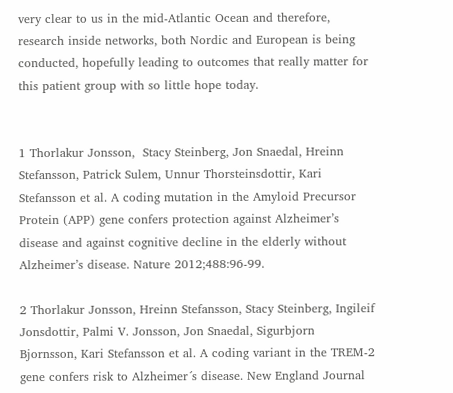very clear to us in the mid-Atlantic Ocean and therefore, research inside networks, both Nordic and European is being conducted, hopefully leading to outcomes that really matter for this patient group with so little hope today.


1 Thorlakur Jonsson,  Stacy Steinberg, Jon Snaedal, Hreinn Stefansson, Patrick Sulem, Unnur Thorsteinsdottir, Kari Stefansson et al. A coding mutation in the Amyloid Precursor Protein (APP) gene confers protection against Alzheimer’s disease and against cognitive decline in the elderly without Alzheimer’s disease. Nature 2012;488:96-99.

2 Thorlakur Jonsson, Hreinn Stefansson, Stacy Steinberg, Ingileif Jonsdottir, Palmi V. Jonsson, Jon Snaedal, Sigurbjorn Bjornsson, Kari Stefansson et al. A coding variant in the TREM-2 gene confers risk to Alzheimer´s disease. New England Journal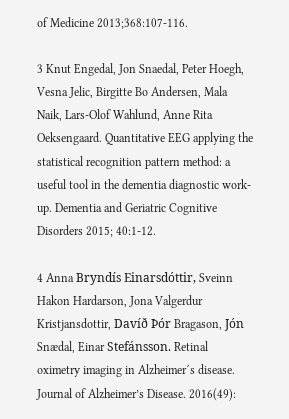of Medicine 2013;368:107-116.

3 Knut Engedal, Jon Snaedal, Peter Hoegh, Vesna Jelic, Birgitte Bo Andersen, Mala Naik, Lars-Olof Wahlund, Anne Rita Oeksengaard. Quantitative EEG applying the statistical recognition pattern method: a useful tool in the dementia diagnostic work-up. Dementia and Geriatric Cognitive Disorders 2015; 40:1-12.

4 Anna Bryndís Einarsdóttir, Sveinn Hakon Hardarson, Jona Valgerdur Kristjansdottir, Davíð Þór Bragason, Jón Snædal, Einar Stefánsson. Retinal oximetry imaging in Alzheimer´s disease. Journal of Alzheimer’s Disease. 2016(49):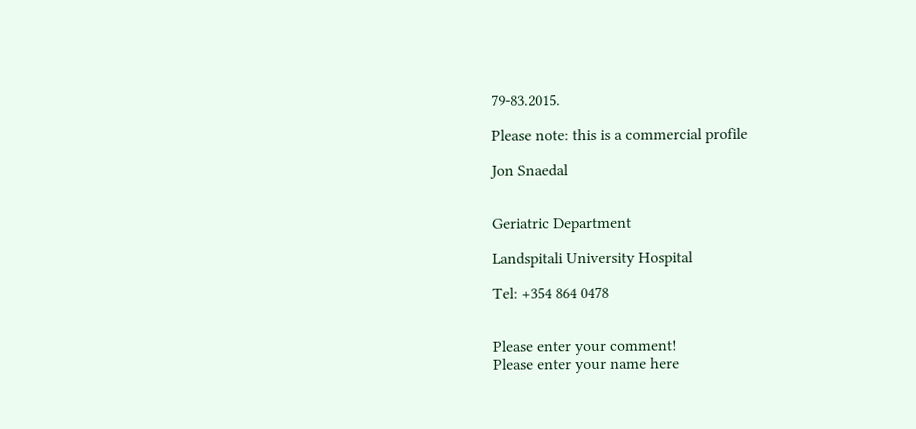79-83.2015.

Please note: this is a commercial profile

Jon Snaedal


Geriatric Department

Landspitali University Hospital

Tel: +354 864 0478


Please enter your comment!
Please enter your name here